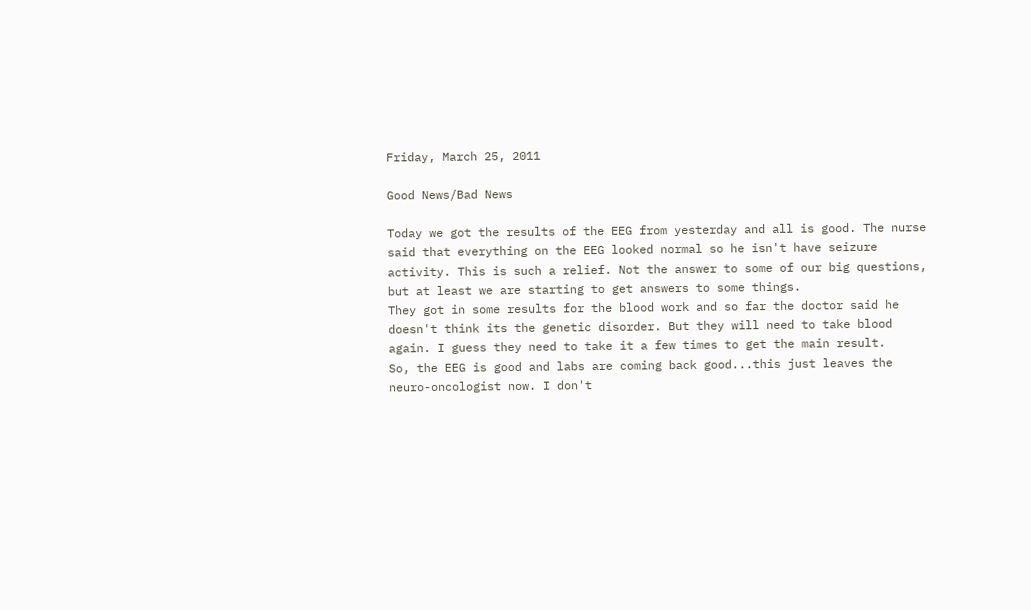Friday, March 25, 2011

Good News/Bad News

Today we got the results of the EEG from yesterday and all is good. The nurse said that everything on the EEG looked normal so he isn't have seizure activity. This is such a relief. Not the answer to some of our big questions, but at least we are starting to get answers to some things.
They got in some results for the blood work and so far the doctor said he doesn't think its the genetic disorder. But they will need to take blood again. I guess they need to take it a few times to get the main result.
So, the EEG is good and labs are coming back good...this just leaves the neuro-oncologist now. I don't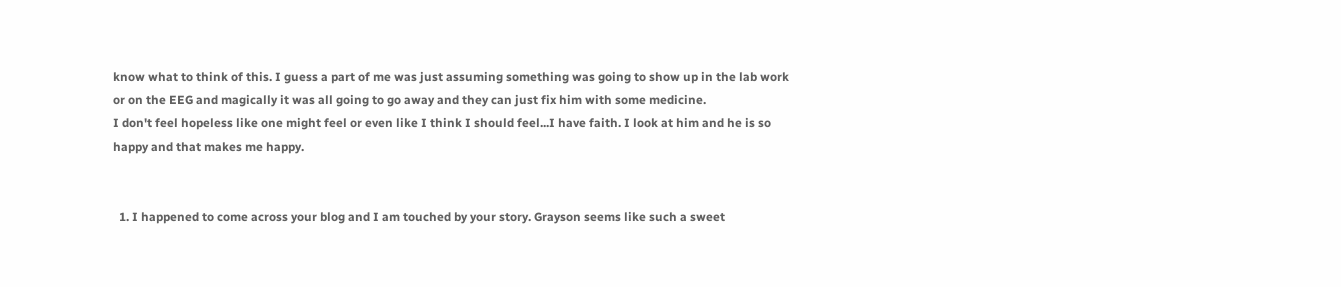know what to think of this. I guess a part of me was just assuming something was going to show up in the lab work or on the EEG and magically it was all going to go away and they can just fix him with some medicine.
I don't feel hopeless like one might feel or even like I think I should feel...I have faith. I look at him and he is so happy and that makes me happy.


  1. I happened to come across your blog and I am touched by your story. Grayson seems like such a sweet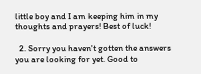little boy and I am keeping him in my thoughts and prayers! Best of luck!

  2. Sorry you haven't gotten the answers you are looking for yet. Good to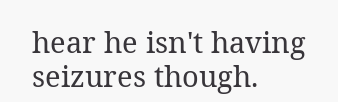hear he isn't having seizures though.